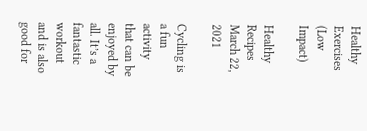Healthy Exercises (Low Impact)

Healthy Recipes
March 22, 2021

Cycling is a fun activity that can be enjoyed by all. It’s a fantastic workout and is also good for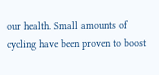our health. Small amounts of cycling have been proven to boost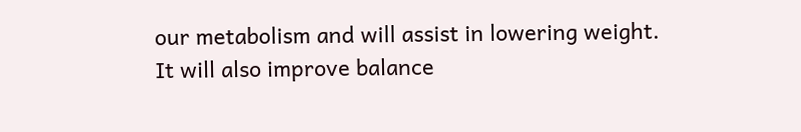our metabolism and will assist in lowering weight. It will also improve balance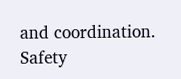and coordination.
Safety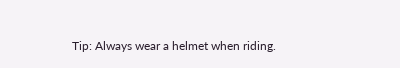Tip: Always wear a helmet when riding.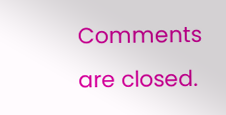Comments are closed.